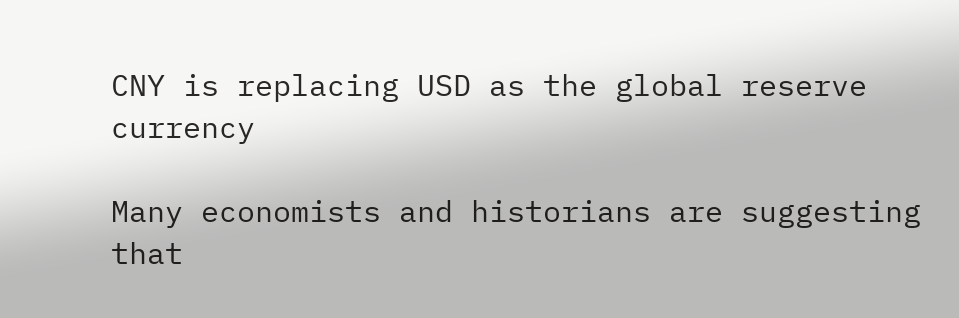CNY is replacing USD as the global reserve currency

Many economists and historians are suggesting that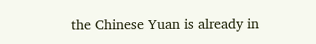the Chinese Yuan is already in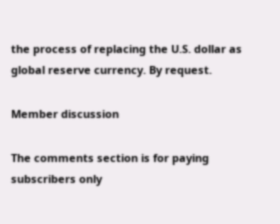the process of replacing the U.S. dollar as global reserve currency. By request.

Member discussion

The comments section is for paying subscribers only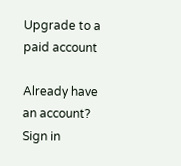Upgrade to a paid account

Already have an account? Sign in